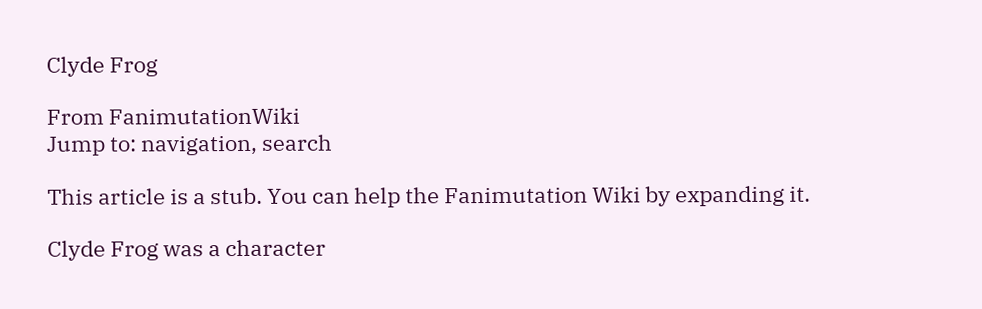Clyde Frog

From FanimutationWiki
Jump to: navigation, search

This article is a stub. You can help the Fanimutation Wiki by expanding it.

Clyde Frog was a character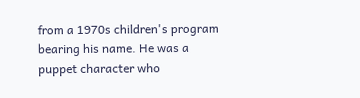from a 1970s children's program bearing his name. He was a puppet character who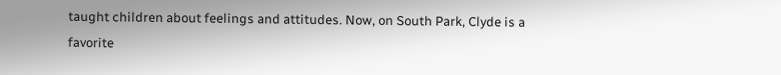taught children about feelings and attitudes. Now, on South Park, Clyde is a favorite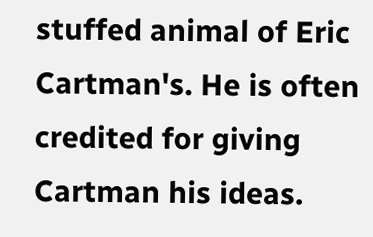stuffed animal of Eric Cartman's. He is often credited for giving Cartman his ideas.